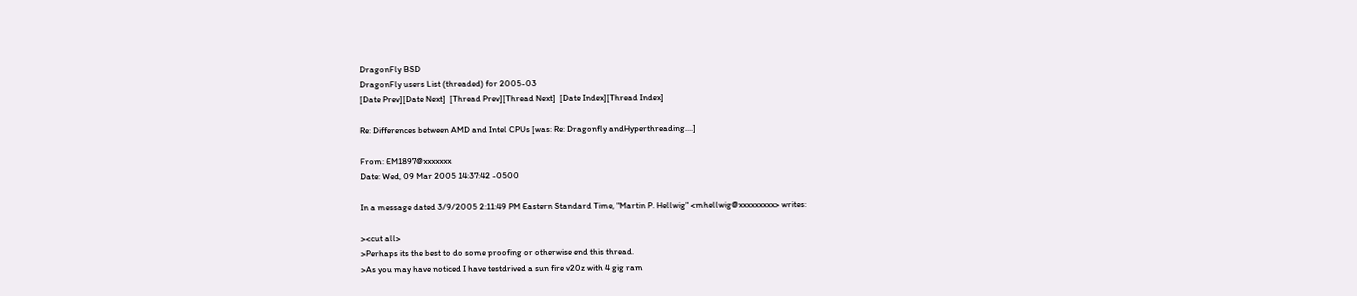DragonFly BSD
DragonFly users List (threaded) for 2005-03
[Date Prev][Date Next]  [Thread Prev][Thread Next]  [Date Index][Thread Index]

Re: Differences between AMD and Intel CPUs [was: Re: Dragonfly andHyperthreading....]

From: EM1897@xxxxxxx
Date: Wed, 09 Mar 2005 14:37:42 -0500

In a message dated 3/9/2005 2:11:49 PM Eastern Standard Time, "Martin P. Hellwig" <mhellwig@xxxxxxxxx> writes:

><cut all>
>Perhaps its the best to do some proofing or otherwise end this thread.
>As you may have noticed I have testdrived a sun fire v20z with 4 gig ram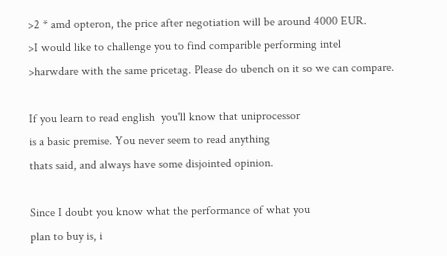>2 * amd opteron, the price after negotiation will be around 4000 EUR.
>I would like to challenge you to find comparible performing intel
>harwdare with the same pricetag. Please do ubench on it so we can compare.

If you learn to read english  you'll know that uniprocessor
is a basic premise. You never seem to read anything
thats said, and always have some disjointed opinion.

Since I doubt you know what the performance of what you
plan to buy is, i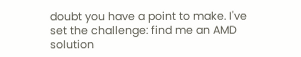doubt you have a point to make. I've
set the challenge: find me an AMD solution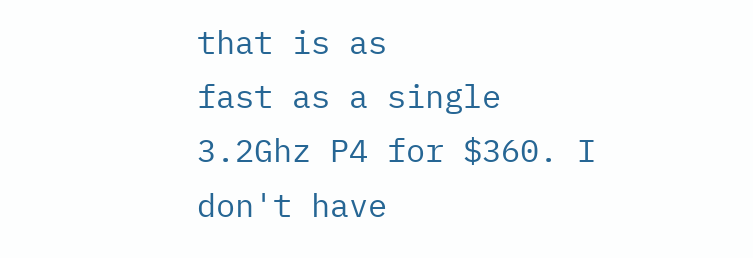that is as
fast as a single 3.2Ghz P4 for $360. I don't have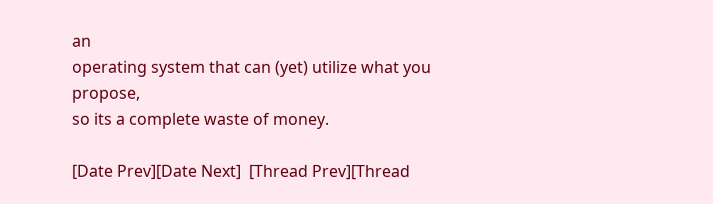an
operating system that can (yet) utilize what you propose,
so its a complete waste of money.

[Date Prev][Date Next]  [Thread Prev][Thread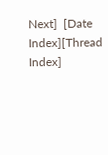Next]  [Date Index][Thread Index]